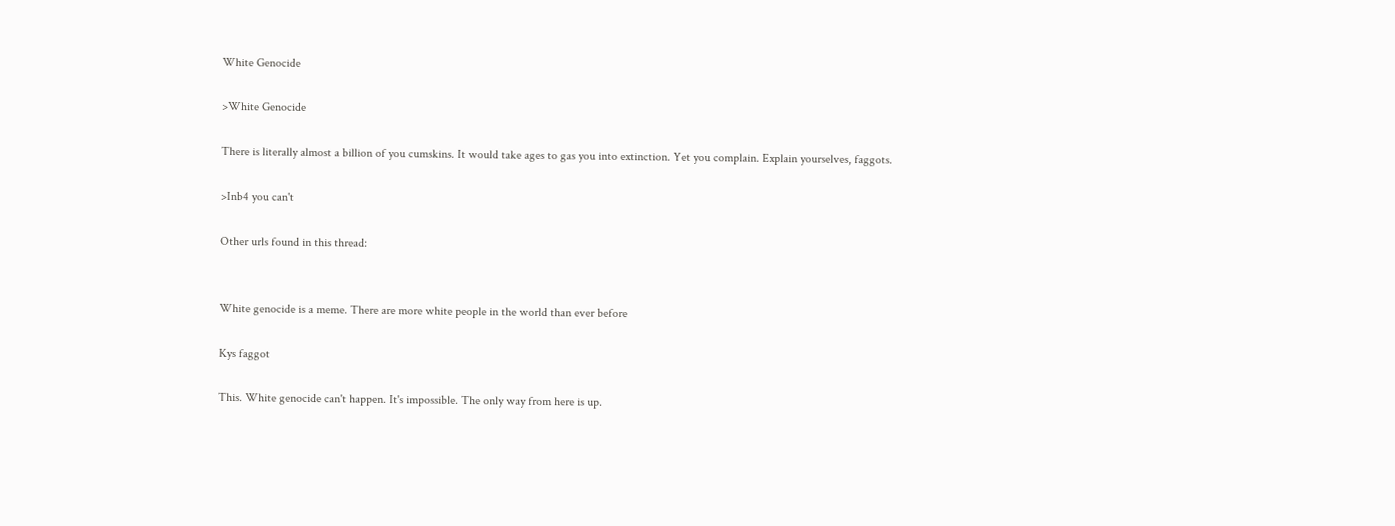White Genocide

>White Genocide

There is literally almost a billion of you cumskins. It would take ages to gas you into extinction. Yet you complain. Explain yourselves, faggots.

>Inb4 you can't

Other urls found in this thread:


White genocide is a meme. There are more white people in the world than ever before

Kys faggot

This. White genocide can't happen. It's impossible. The only way from here is up.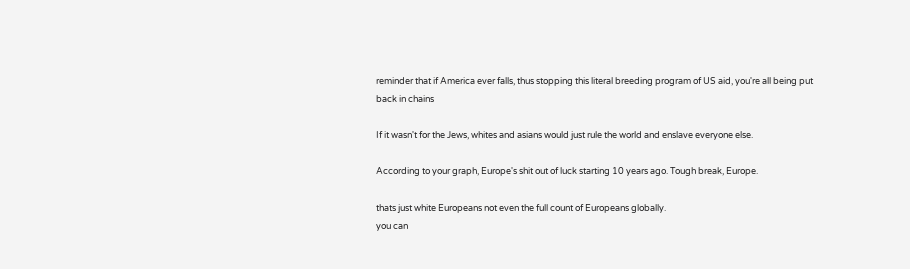reminder that if America ever falls, thus stopping this literal breeding program of US aid, you're all being put back in chains

If it wasn't for the Jews, whites and asians would just rule the world and enslave everyone else.

According to your graph, Europe's shit out of luck starting 10 years ago. Tough break, Europe.

thats just white Europeans not even the full count of Europeans globally.
you can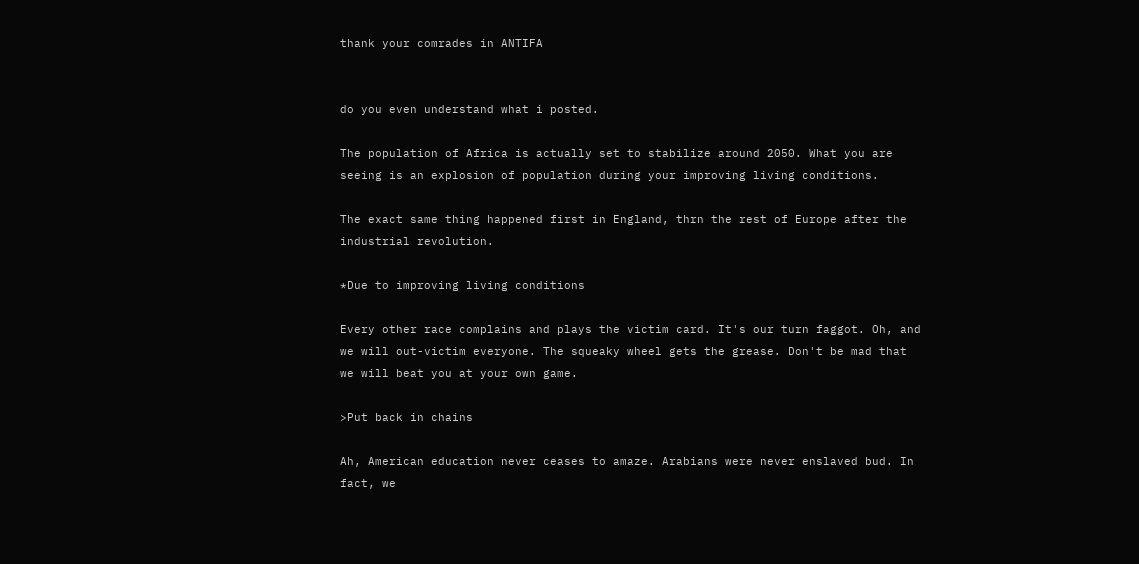thank your comrades in ANTIFA


do you even understand what i posted.

The population of Africa is actually set to stabilize around 2050. What you are seeing is an explosion of population during your improving living conditions.

The exact same thing happened first in England, thrn the rest of Europe after the industrial revolution.

*Due to improving living conditions

Every other race complains and plays the victim card. It's our turn faggot. Oh, and we will out-victim everyone. The squeaky wheel gets the grease. Don't be mad that we will beat you at your own game.

>Put back in chains

Ah, American education never ceases to amaze. Arabians were never enslaved bud. In fact, we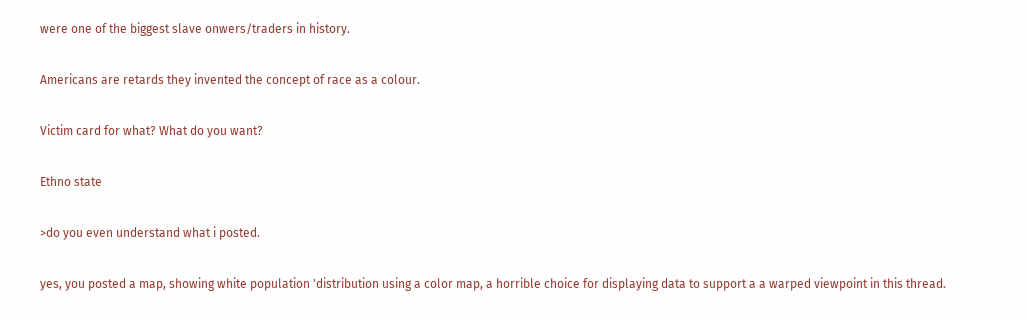were one of the biggest slave onwers/traders in history.

Americans are retards they invented the concept of race as a colour.

Victim card for what? What do you want?

Ethno state

>do you even understand what i posted.

yes, you posted a map, showing white population 'distribution using a color map, a horrible choice for displaying data to support a a warped viewpoint in this thread.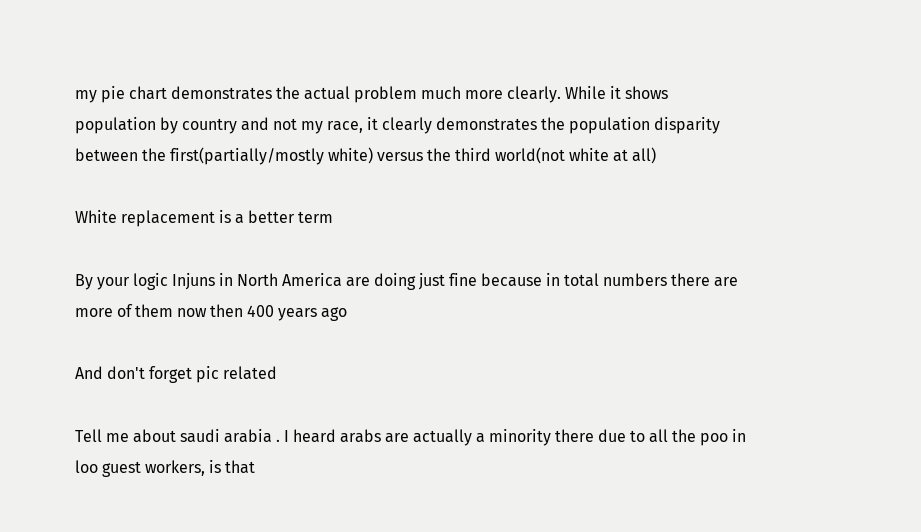my pie chart demonstrates the actual problem much more clearly. While it shows population by country and not my race, it clearly demonstrates the population disparity between the first(partially/mostly white) versus the third world(not white at all)

White replacement is a better term

By your logic Injuns in North America are doing just fine because in total numbers there are more of them now then 400 years ago

And don't forget pic related

Tell me about saudi arabia . I heard arabs are actually a minority there due to all the poo in loo guest workers, is that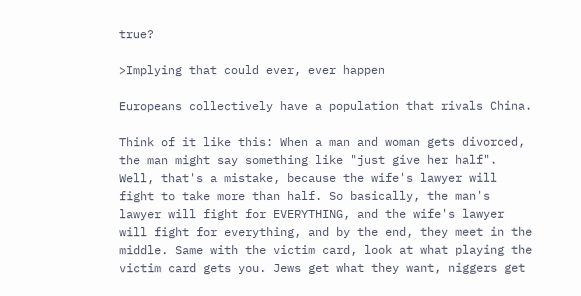true?

>Implying that could ever, ever happen

Europeans collectively have a population that rivals China.

Think of it like this: When a man and woman gets divorced, the man might say something like "just give her half". Well, that's a mistake, because the wife's lawyer will fight to take more than half. So basically, the man's lawyer will fight for EVERYTHING, and the wife's lawyer will fight for everything, and by the end, they meet in the middle. Same with the victim card, look at what playing the victim card gets you. Jews get what they want, niggers get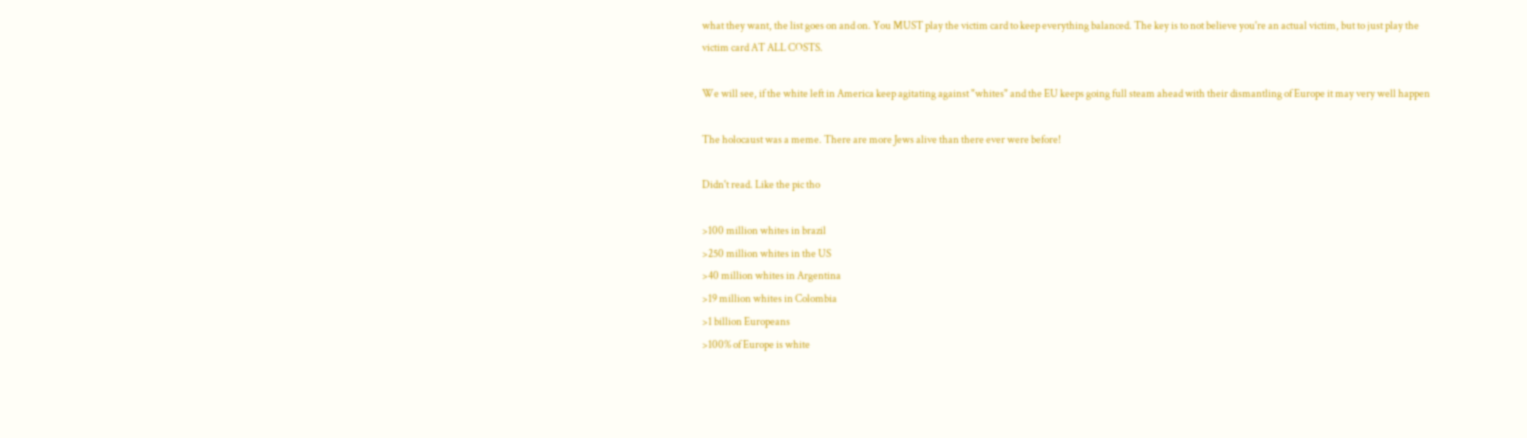what they want, the list goes on and on. You MUST play the victim card to keep everything balanced. The key is to not believe you're an actual victim, but to just play the victim card AT ALL COSTS.

We will see, if the white left in America keep agitating against "whites" and the EU keeps going full steam ahead with their dismantling of Europe it may very well happen

The holocaust was a meme. There are more Jews alive than there ever were before!

Didn't read. Like the pic tho

>100 million whites in brazil
>250 million whites in the US
>40 million whites in Argentina
>19 million whites in Colombia
>1 billion Europeans
>100% of Europe is white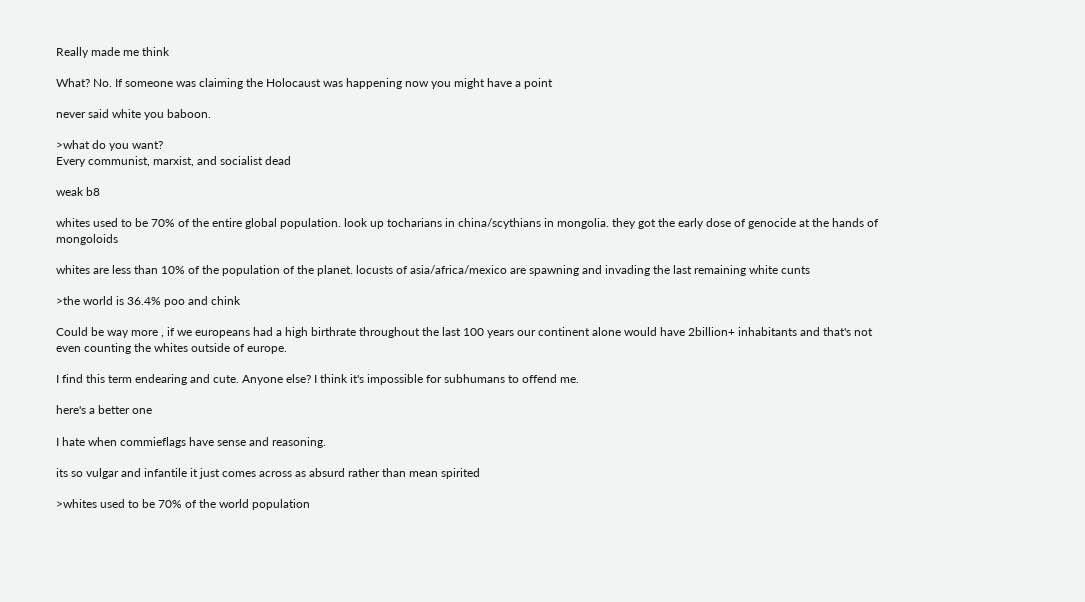Really made me think

What? No. If someone was claiming the Holocaust was happening now you might have a point

never said white you baboon.

>what do you want?
Every communist, marxist, and socialist dead

weak b8

whites used to be 70% of the entire global population. look up tocharians in china/scythians in mongolia. they got the early dose of genocide at the hands of mongoloids

whites are less than 10% of the population of the planet. locusts of asia/africa/mexico are spawning and invading the last remaining white cunts

>the world is 36.4% poo and chink

Could be way more , if we europeans had a high birthrate throughout the last 100 years our continent alone would have 2billion+ inhabitants and that's not even counting the whites outside of europe.

I find this term endearing and cute. Anyone else? I think it's impossible for subhumans to offend me.

here's a better one

I hate when commieflags have sense and reasoning.

its so vulgar and infantile it just comes across as absurd rather than mean spirited

>whites used to be 70% of the world population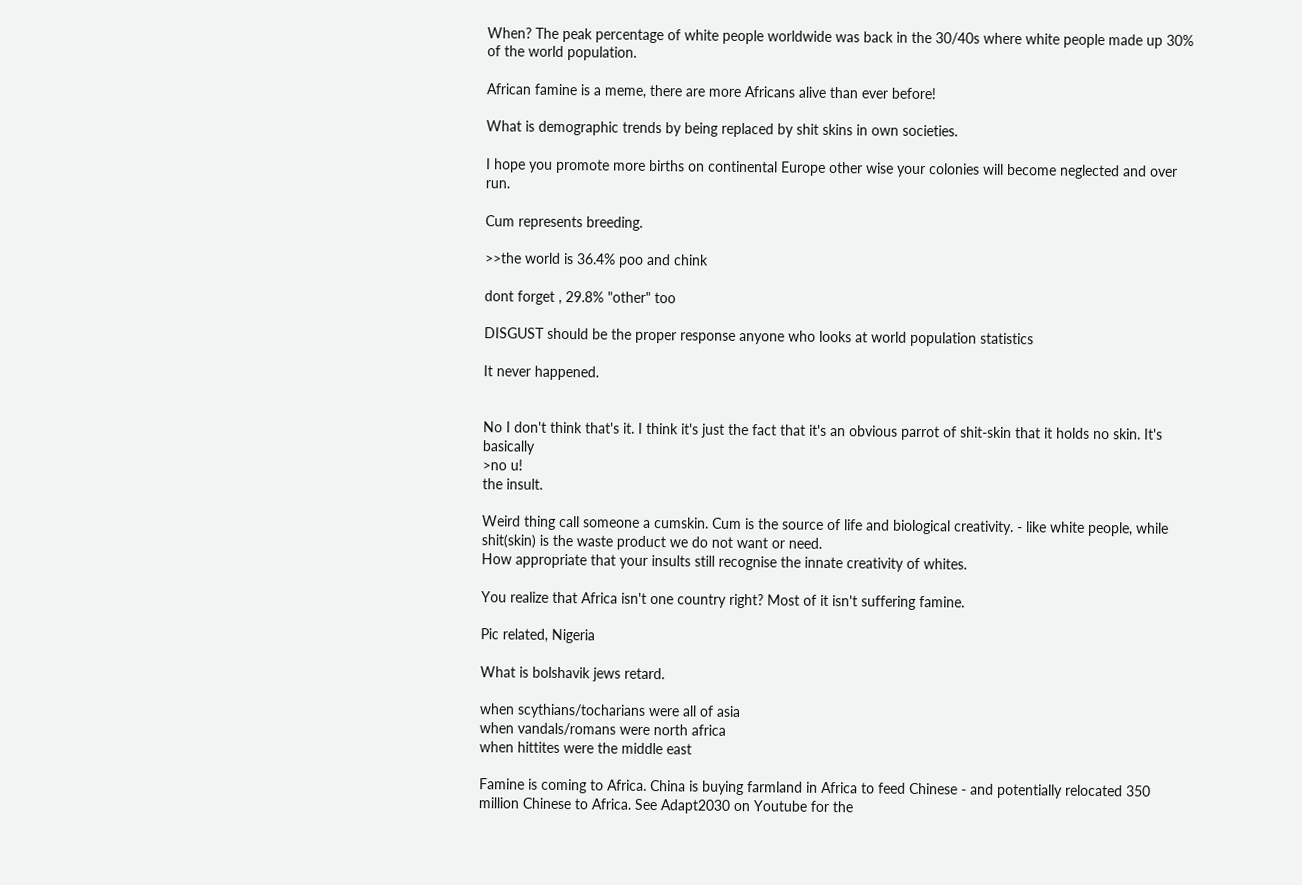When? The peak percentage of white people worldwide was back in the 30/40s where white people made up 30% of the world population.

African famine is a meme, there are more Africans alive than ever before!

What is demographic trends by being replaced by shit skins in own societies.

I hope you promote more births on continental Europe other wise your colonies will become neglected and over run.

Cum represents breeding.

>>the world is 36.4% poo and chink

dont forget , 29.8% "other" too

DISGUST should be the proper response anyone who looks at world population statistics

It never happened.


No I don't think that's it. I think it's just the fact that it's an obvious parrot of shit-skin that it holds no skin. It's basically
>no u!
the insult.

Weird thing call someone a cumskin. Cum is the source of life and biological creativity. - like white people, while shit(skin) is the waste product we do not want or need.
How appropriate that your insults still recognise the innate creativity of whites.

You realize that Africa isn't one country right? Most of it isn't suffering famine.

Pic related, Nigeria

What is bolshavik jews retard.

when scythians/tocharians were all of asia
when vandals/romans were north africa
when hittites were the middle east

Famine is coming to Africa. China is buying farmland in Africa to feed Chinese - and potentially relocated 350 million Chinese to Africa. See Adapt2030 on Youtube for the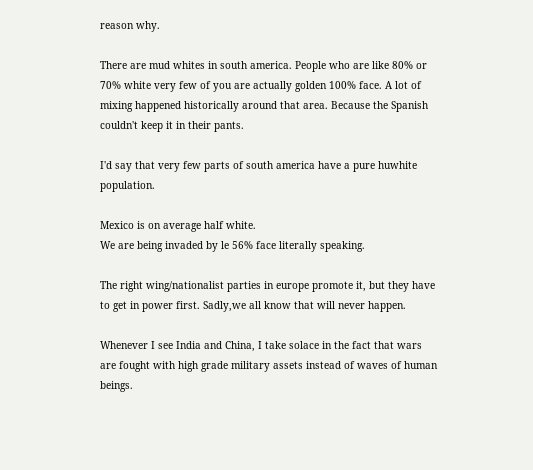reason why.

There are mud whites in south america. People who are like 80% or 70% white very few of you are actually golden 100% face. A lot of mixing happened historically around that area. Because the Spanish couldn't keep it in their pants.

I'd say that very few parts of south america have a pure huwhite population.

Mexico is on average half white.
We are being invaded by le 56% face literally speaking.

The right wing/nationalist parties in europe promote it, but they have to get in power first. Sadly,we all know that will never happen.

Whenever I see India and China, I take solace in the fact that wars are fought with high grade military assets instead of waves of human beings.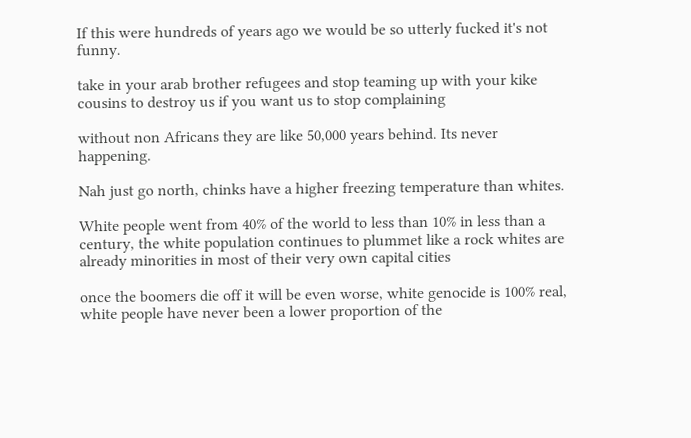If this were hundreds of years ago we would be so utterly fucked it's not funny.

take in your arab brother refugees and stop teaming up with your kike cousins to destroy us if you want us to stop complaining

without non Africans they are like 50,000 years behind. Its never happening.

Nah just go north, chinks have a higher freezing temperature than whites.

White people went from 40% of the world to less than 10% in less than a century, the white population continues to plummet like a rock whites are already minorities in most of their very own capital cities

once the boomers die off it will be even worse, white genocide is 100% real, white people have never been a lower proportion of the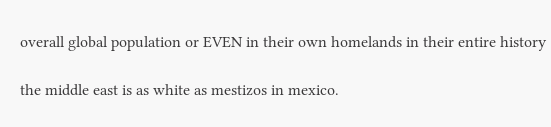overall global population or EVEN in their own homelands in their entire history

the middle east is as white as mestizos in mexico.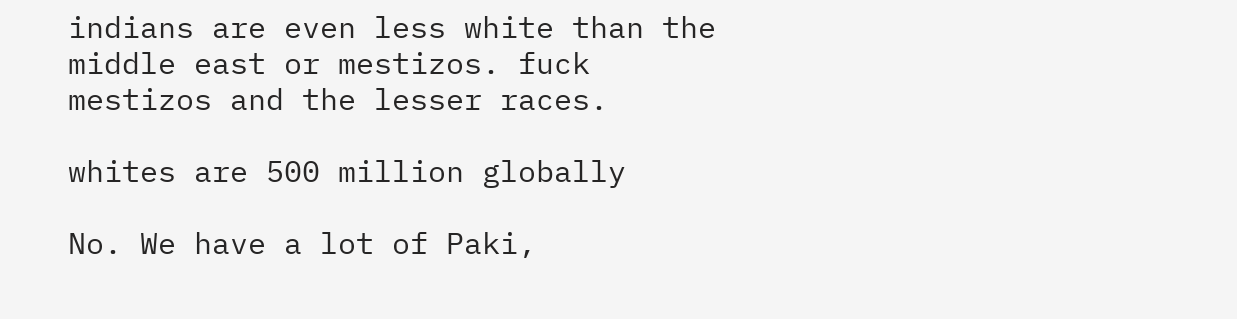indians are even less white than the middle east or mestizos. fuck mestizos and the lesser races.

whites are 500 million globally

No. We have a lot of Paki,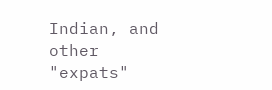Indian, and other "expats"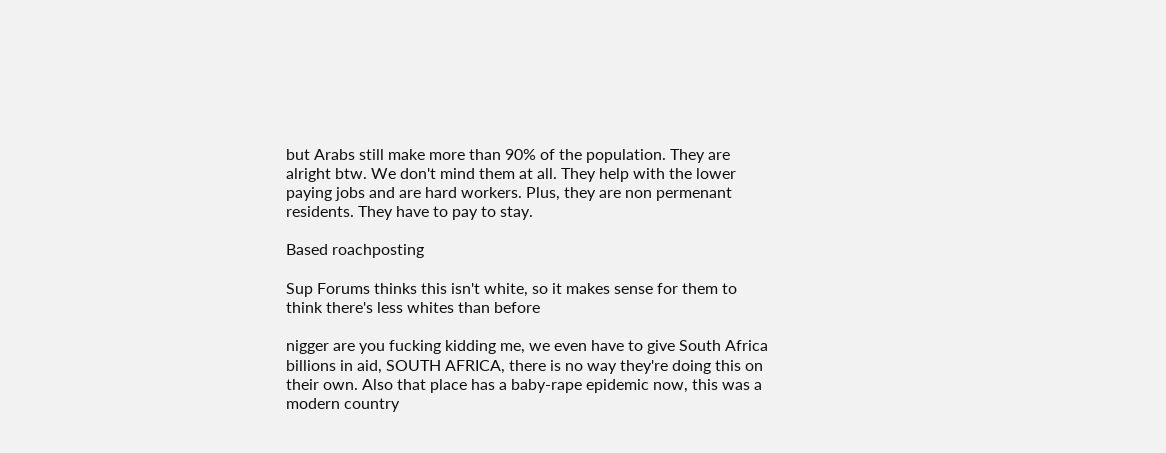but Arabs still make more than 90% of the population. They are alright btw. We don't mind them at all. They help with the lower paying jobs and are hard workers. Plus, they are non permenant residents. They have to pay to stay.

Based roachposting

Sup Forums thinks this isn't white, so it makes sense for them to think there's less whites than before

nigger are you fucking kidding me, we even have to give South Africa billions in aid, SOUTH AFRICA, there is no way they're doing this on their own. Also that place has a baby-rape epidemic now, this was a modern country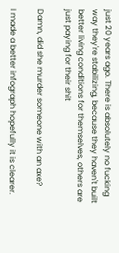just 20 years ago. There is absolutely no fucking way they're stabilizing, because they haven't built better living conditions for themselves, others are just paying for their shit

Damn, did she murder someone with an axe?

I made a better infograph hopefully it is clearer.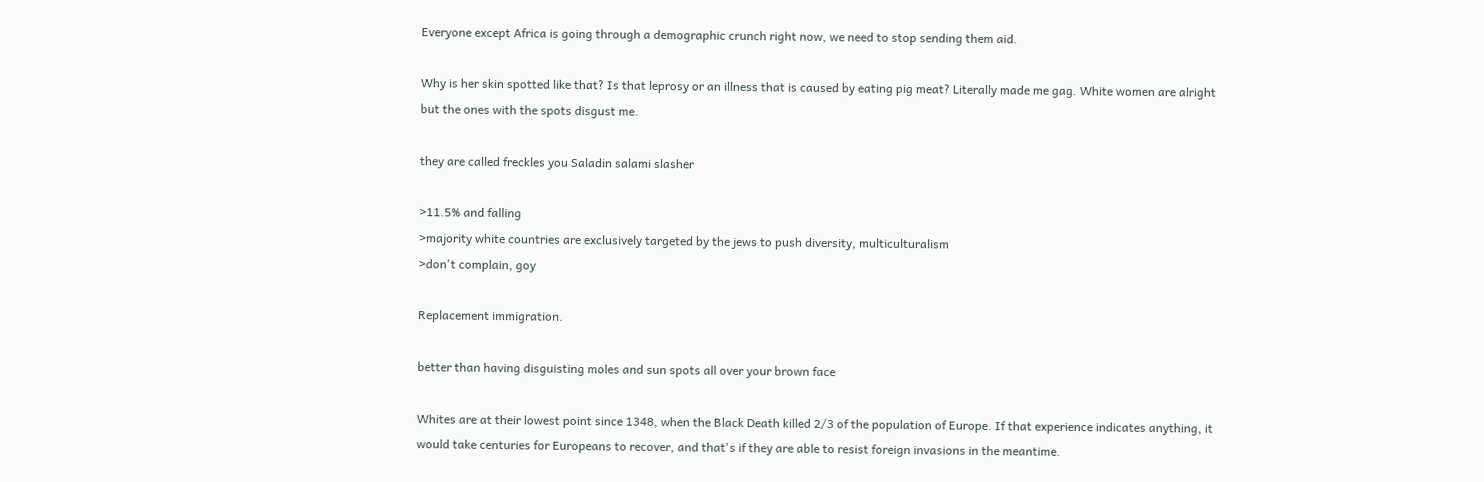Everyone except Africa is going through a demographic crunch right now, we need to stop sending them aid.

Why is her skin spotted like that? Is that leprosy or an illness that is caused by eating pig meat? Literally made me gag. White women are alright but the ones with the spots disgust me.

they are called freckles you Saladin salami slasher

>11.5% and falling
>majority white countries are exclusively targeted by the jews to push diversity, multiculturalism
>don't complain, goy

Replacement immigration.

better than having disguisting moles and sun spots all over your brown face

Whites are at their lowest point since 1348, when the Black Death killed 2/3 of the population of Europe. If that experience indicates anything, it would take centuries for Europeans to recover, and that's if they are able to resist foreign invasions in the meantime.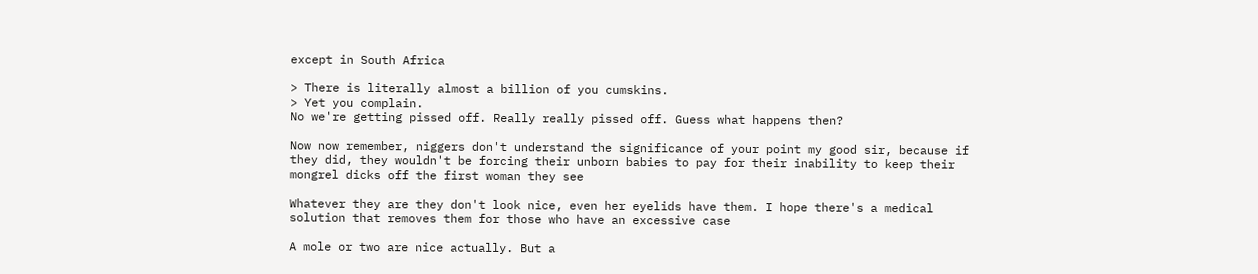except in South Africa

> There is literally almost a billion of you cumskins.
> Yet you complain.
No we're getting pissed off. Really really pissed off. Guess what happens then?

Now now remember, niggers don't understand the significance of your point my good sir, because if they did, they wouldn't be forcing their unborn babies to pay for their inability to keep their mongrel dicks off the first woman they see

Whatever they are they don't look nice, even her eyelids have them. I hope there's a medical solution that removes them for those who have an excessive case

A mole or two are nice actually. But a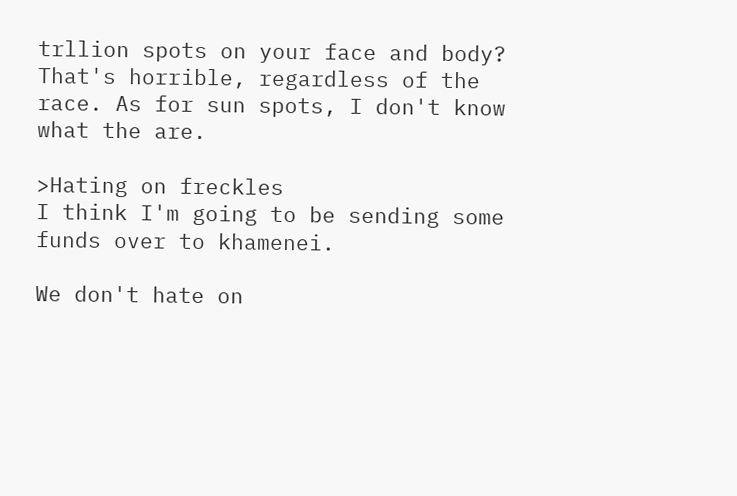trllion spots on your face and body? That's horrible, regardless of the race. As for sun spots, I don't know what the are.

>Hating on freckles
I think I'm going to be sending some funds over to khamenei.

We don't hate on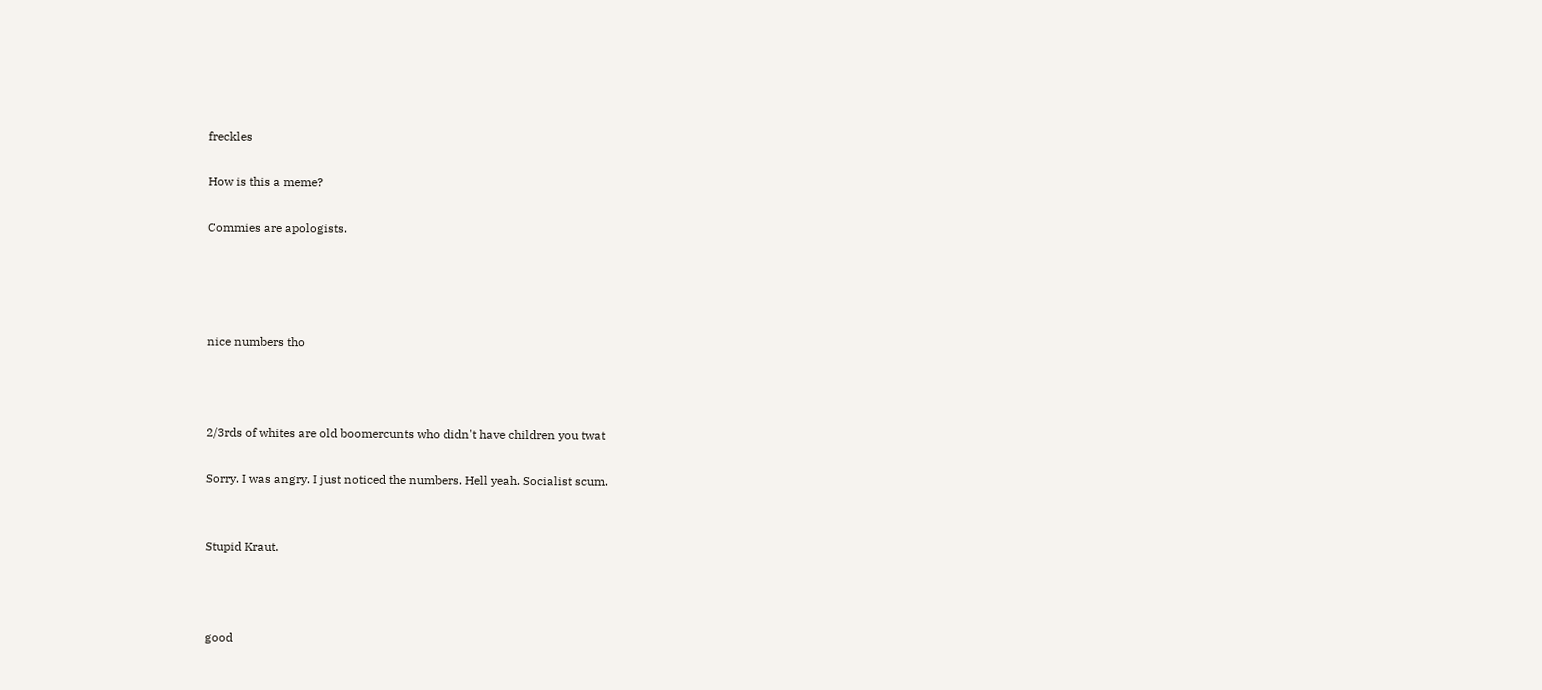freckles

How is this a meme?

Commies are apologists.




nice numbers tho



2/3rds of whites are old boomercunts who didn't have children you twat

Sorry. I was angry. I just noticed the numbers. Hell yeah. Socialist scum.


Stupid Kraut.



good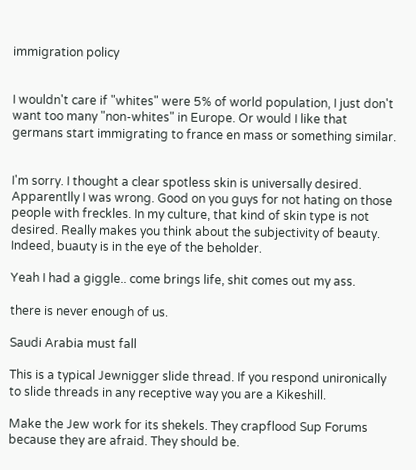immigration policy


I wouldn't care if "whites" were 5% of world population, I just don't want too many "non-whites" in Europe. Or would I like that germans start immigrating to france en mass or something similar.


I'm sorry. I thought a clear spotless skin is universally desired. Apparentlly I was wrong. Good on you guys for not hating on those people with freckles. In my culture, that kind of skin type is not desired. Really makes you think about the subjectivity of beauty. Indeed, buauty is in the eye of the beholder.

Yeah I had a giggle.. come brings life, shit comes out my ass.

there is never enough of us.

Saudi Arabia must fall

This is a typical Jewnigger slide thread. If you respond unironically to slide threads in any receptive way you are a Kikeshill.

Make the Jew work for its shekels. They crapflood Sup Forums because they are afraid. They should be.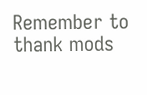Remember to thank mods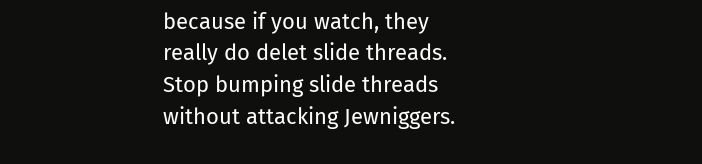because if you watch, they really do delet slide threads. Stop bumping slide threads without attacking Jewniggers.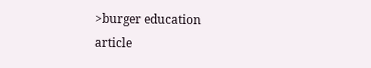>burger education
article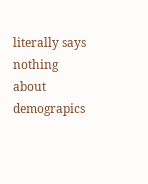literally says nothing about demograpics